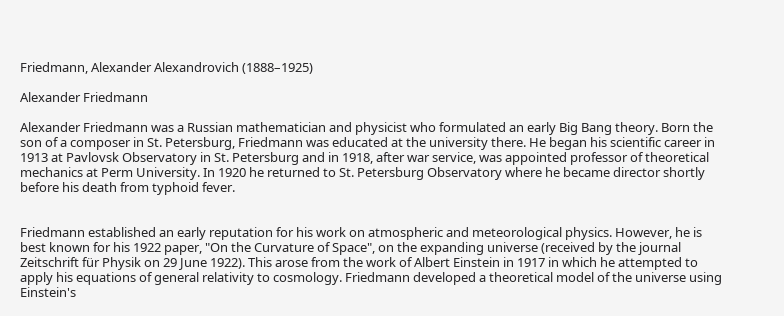Friedmann, Alexander Alexandrovich (1888–1925)

Alexander Friedmann

Alexander Friedmann was a Russian mathematician and physicist who formulated an early Big Bang theory. Born the son of a composer in St. Petersburg, Friedmann was educated at the university there. He began his scientific career in 1913 at Pavlovsk Observatory in St. Petersburg and in 1918, after war service, was appointed professor of theoretical mechanics at Perm University. In 1920 he returned to St. Petersburg Observatory where he became director shortly before his death from typhoid fever.


Friedmann established an early reputation for his work on atmospheric and meteorological physics. However, he is best known for his 1922 paper, "On the Curvature of Space", on the expanding universe (received by the journal Zeitschrift für Physik on 29 June 1922). This arose from the work of Albert Einstein in 1917 in which he attempted to apply his equations of general relativity to cosmology. Friedmann developed a theoretical model of the universe using Einstein's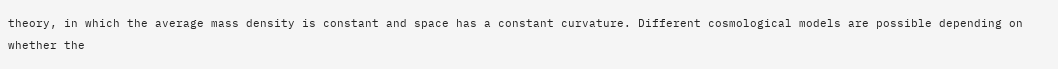theory, in which the average mass density is constant and space has a constant curvature. Different cosmological models are possible depending on whether the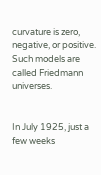curvature is zero, negative, or positive. Such models are called Friedmann universes.


In July 1925, just a few weeks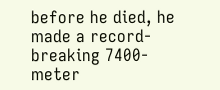before he died, he made a record-breaking 7400-meter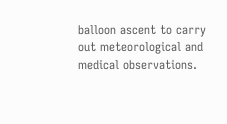balloon ascent to carry out meteorological and medical observations.